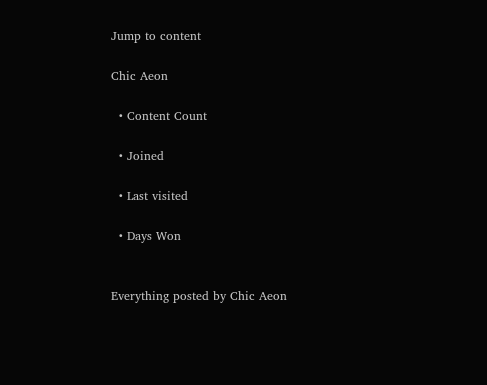Jump to content

Chic Aeon

  • Content Count

  • Joined

  • Last visited

  • Days Won


Everything posted by Chic Aeon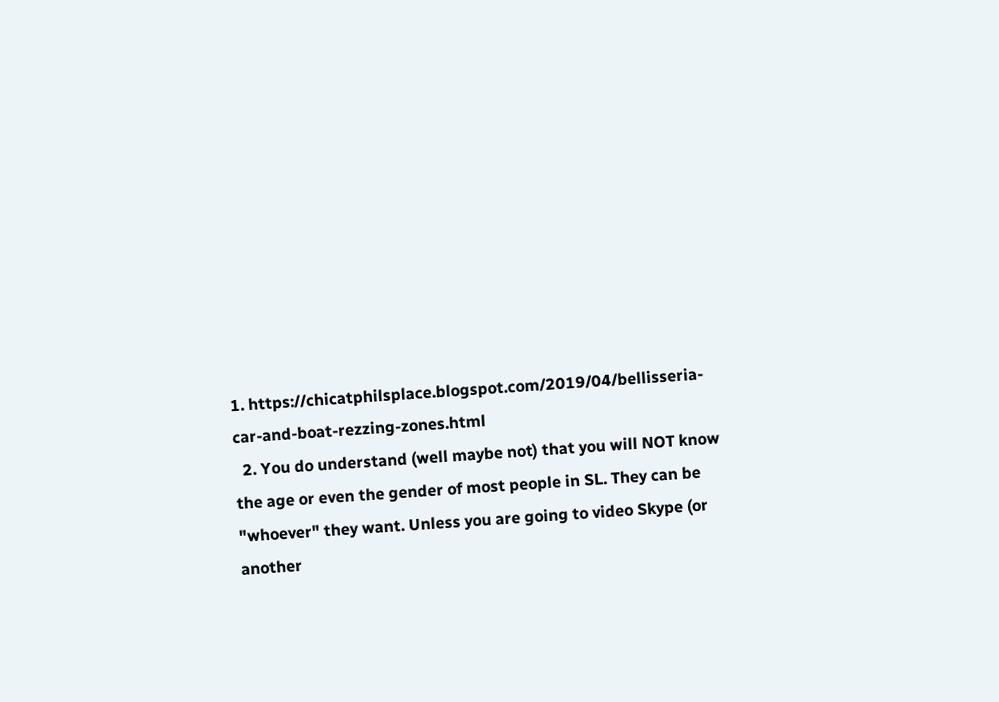1. https://chicatphilsplace.blogspot.com/2019/04/bellisseria-car-and-boat-rezzing-zones.html
  2. You do understand (well maybe not) that you will NOT know the age or even the gender of most people in SL. They can be "whoever" they want. Unless you are going to video Skype (or another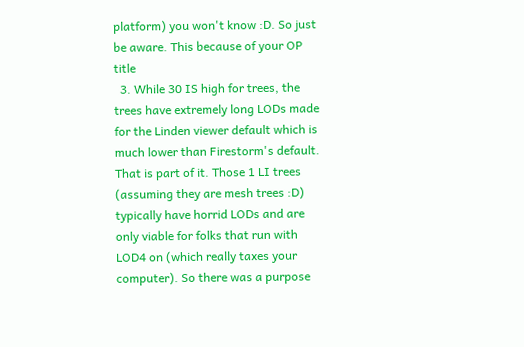platform) you won't know :D. So just be aware. This because of your OP title
  3. While 30 IS high for trees, the trees have extremely long LODs made for the Linden viewer default which is much lower than Firestorm's default. That is part of it. Those 1 LI trees (assuming they are mesh trees :D) typically have horrid LODs and are only viable for folks that run with LOD4 on (which really taxes your computer). So there was a purpose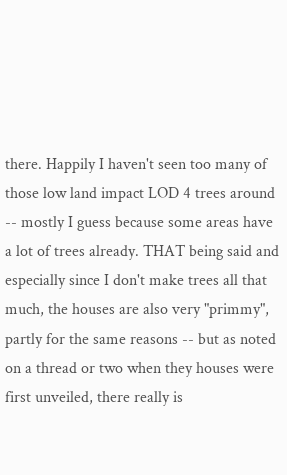there. Happily I haven't seen too many of those low land impact LOD 4 trees around -- mostly I guess because some areas have a lot of trees already. THAT being said and especially since I don't make trees all that much, the houses are also very "primmy", partly for the same reasons -- but as noted on a thread or two when they houses were first unveiled, there really is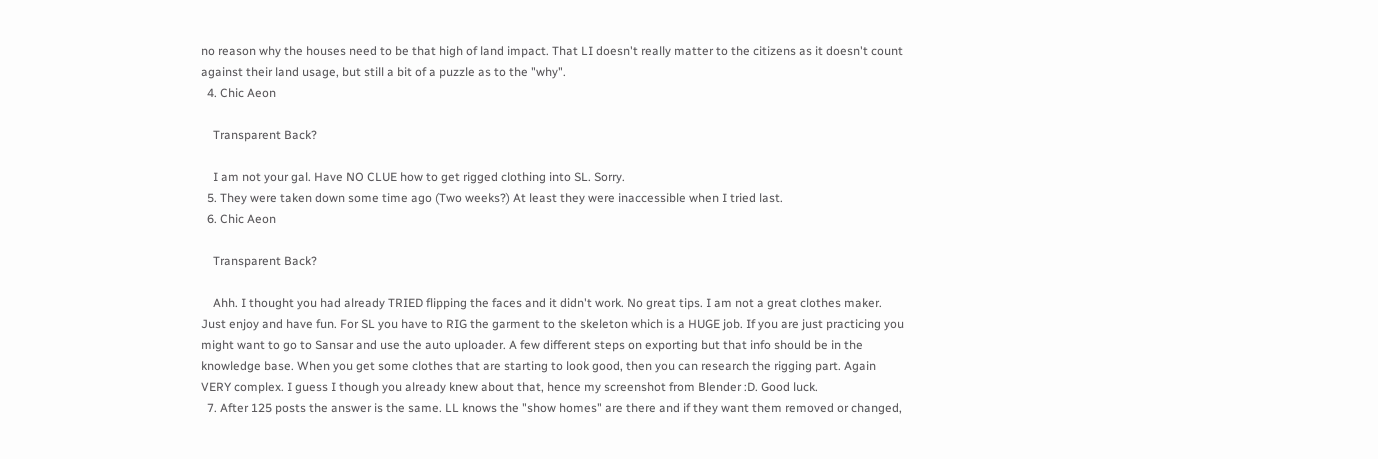no reason why the houses need to be that high of land impact. That LI doesn't really matter to the citizens as it doesn't count against their land usage, but still a bit of a puzzle as to the "why".
  4. Chic Aeon

    Transparent Back?

    I am not your gal. Have NO CLUE how to get rigged clothing into SL. Sorry.
  5. They were taken down some time ago (Two weeks?) At least they were inaccessible when I tried last.
  6. Chic Aeon

    Transparent Back?

    Ahh. I thought you had already TRIED flipping the faces and it didn't work. No great tips. I am not a great clothes maker. Just enjoy and have fun. For SL you have to RIG the garment to the skeleton which is a HUGE job. If you are just practicing you might want to go to Sansar and use the auto uploader. A few different steps on exporting but that info should be in the knowledge base. When you get some clothes that are starting to look good, then you can research the rigging part. Again VERY complex. I guess I though you already knew about that, hence my screenshot from Blender :D. Good luck.
  7. After 125 posts the answer is the same. LL knows the "show homes" are there and if they want them removed or changed,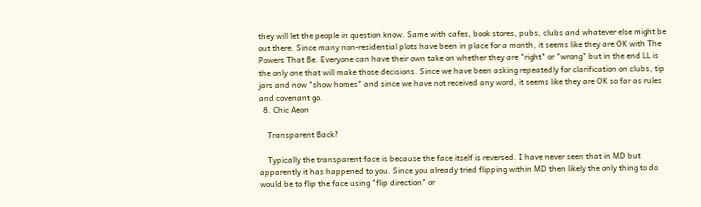they will let the people in question know. Same with cafes, book stores, pubs, clubs and whatever else might be out there. Since many non-residential plots have been in place for a month, it seems like they are OK with The Powers That Be. Everyone can have their own take on whether they are "right" or "wrong" but in the end LL is the only one that will make those decisions. Since we have been asking repeatedly for clarification on clubs, tip jars and now "show homes" and since we have not received any word, it seems like they are OK so far as rules and covenant go.
  8. Chic Aeon

    Transparent Back?

    Typically the transparent face is because the face itself is reversed. I have never seen that in MD but apparently it has happened to you. Since you already tried flipping within MD then likely the only thing to do would be to flip the face using "flip direction" or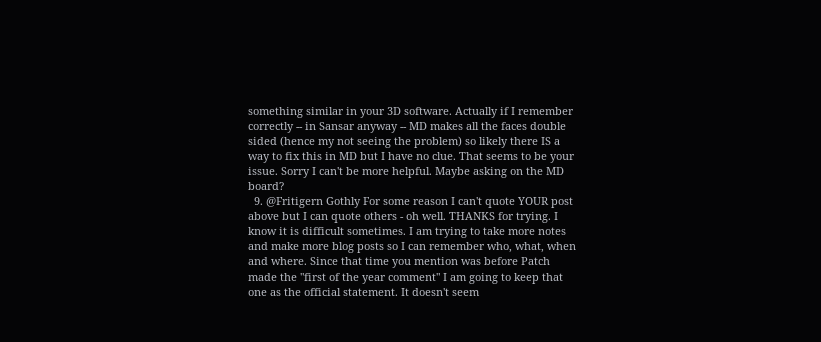something similar in your 3D software. Actually if I remember correctly -- in Sansar anyway -- MD makes all the faces double sided (hence my not seeing the problem) so likely there IS a way to fix this in MD but I have no clue. That seems to be your issue. Sorry I can't be more helpful. Maybe asking on the MD board?
  9. @Fritigern Gothly For some reason I can't quote YOUR post above but I can quote others - oh well. THANKS for trying. I know it is difficult sometimes. I am trying to take more notes and make more blog posts so I can remember who, what, when and where. Since that time you mention was before Patch made the "first of the year comment" I am going to keep that one as the official statement. It doesn't seem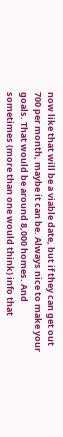now like that will be a viable date, but if they can get out 700 per month, maybe it can be. Always nice to make your goals. That would be around 8,000 homes. And sometimes (more than one would think) info that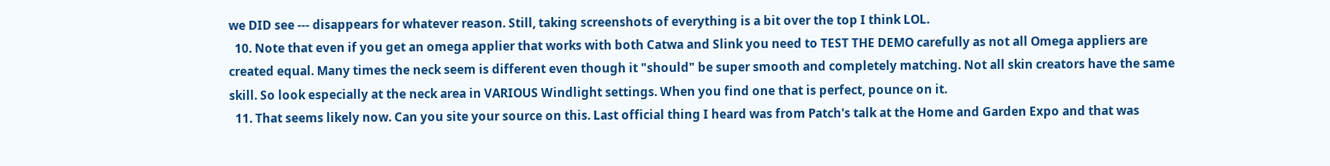we DID see --- disappears for whatever reason. Still, taking screenshots of everything is a bit over the top I think LOL.
  10. Note that even if you get an omega applier that works with both Catwa and Slink you need to TEST THE DEMO carefully as not all Omega appliers are created equal. Many times the neck seem is different even though it "should" be super smooth and completely matching. Not all skin creators have the same skill. So look especially at the neck area in VARIOUS Windlight settings. When you find one that is perfect, pounce on it.
  11. That seems likely now. Can you site your source on this. Last official thing I heard was from Patch's talk at the Home and Garden Expo and that was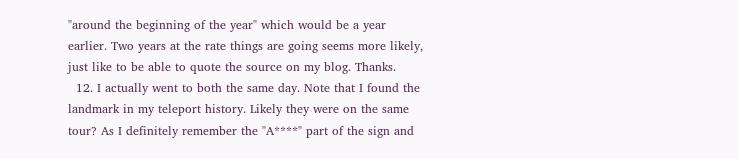"around the beginning of the year" which would be a year earlier. Two years at the rate things are going seems more likely, just like to be able to quote the source on my blog. Thanks.
  12. I actually went to both the same day. Note that I found the landmark in my teleport history. Likely they were on the same tour? As I definitely remember the "A****" part of the sign and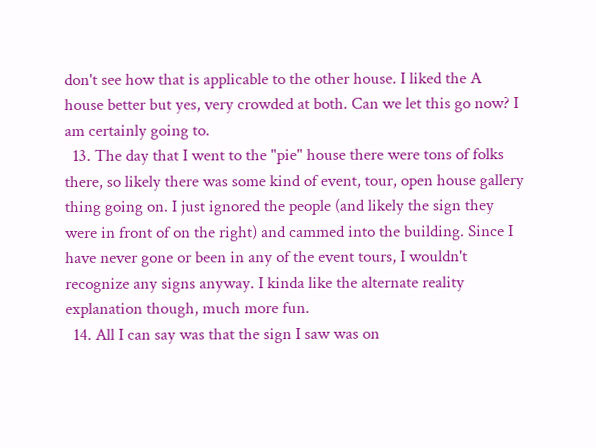don't see how that is applicable to the other house. I liked the A house better but yes, very crowded at both. Can we let this go now? I am certainly going to.
  13. The day that I went to the "pie" house there were tons of folks there, so likely there was some kind of event, tour, open house gallery thing going on. I just ignored the people (and likely the sign they were in front of on the right) and cammed into the building. Since I have never gone or been in any of the event tours, I wouldn't recognize any signs anyway. I kinda like the alternate reality explanation though, much more fun.
  14. All I can say was that the sign I saw was on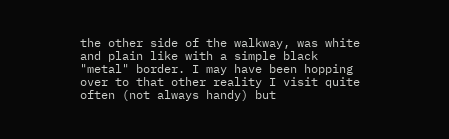the other side of the walkway, was white and plain like with a simple black "metal" border. I may have been hopping over to that other reality I visit quite often (not always handy) but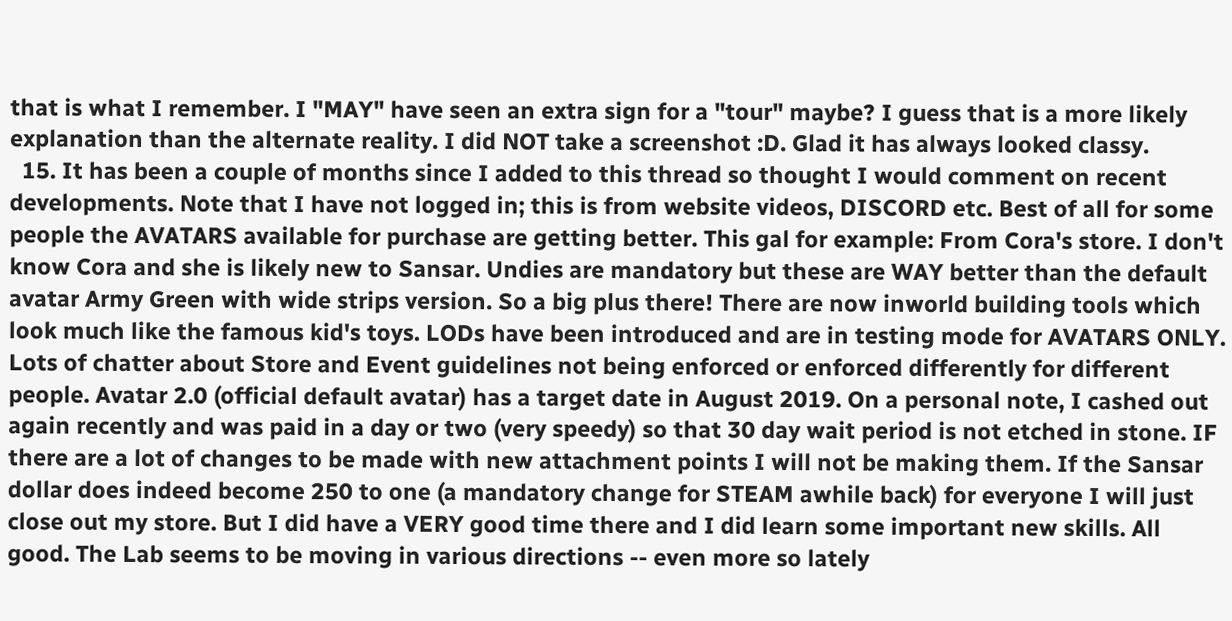that is what I remember. I "MAY" have seen an extra sign for a "tour" maybe? I guess that is a more likely explanation than the alternate reality. I did NOT take a screenshot :D. Glad it has always looked classy.
  15. It has been a couple of months since I added to this thread so thought I would comment on recent developments. Note that I have not logged in; this is from website videos, DISCORD etc. Best of all for some people the AVATARS available for purchase are getting better. This gal for example: From Cora's store. I don't know Cora and she is likely new to Sansar. Undies are mandatory but these are WAY better than the default avatar Army Green with wide strips version. So a big plus there! There are now inworld building tools which look much like the famous kid's toys. LODs have been introduced and are in testing mode for AVATARS ONLY. Lots of chatter about Store and Event guidelines not being enforced or enforced differently for different people. Avatar 2.0 (official default avatar) has a target date in August 2019. On a personal note, I cashed out again recently and was paid in a day or two (very speedy) so that 30 day wait period is not etched in stone. IF there are a lot of changes to be made with new attachment points I will not be making them. If the Sansar dollar does indeed become 250 to one (a mandatory change for STEAM awhile back) for everyone I will just close out my store. But I did have a VERY good time there and I did learn some important new skills. All good. The Lab seems to be moving in various directions -- even more so lately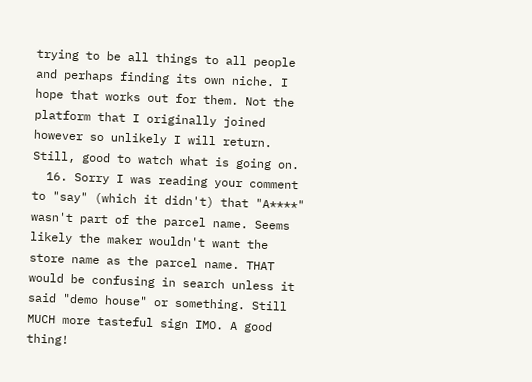trying to be all things to all people and perhaps finding its own niche. I hope that works out for them. Not the platform that I originally joined however so unlikely I will return. Still, good to watch what is going on.
  16. Sorry I was reading your comment to "say" (which it didn't) that "A****" wasn't part of the parcel name. Seems likely the maker wouldn't want the store name as the parcel name. THAT would be confusing in search unless it said "demo house" or something. Still MUCH more tasteful sign IMO. A good thing!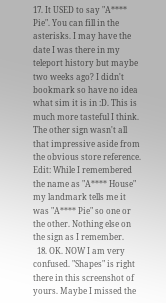17. It USED to say "A**** Pie". You can fill in the asterisks. I may have the date I was there in my teleport history but maybe two weeks ago? I didn't bookmark so have no idea what sim it is in :D. This is much more tasteful I think. The other sign wasn't all that impressive aside from the obvious store reference. Edit: While I remembered the name as "A**** House" my landmark tells me it was "A**** Pie" so one or the other. Nothing else on the sign as I remember.
  18. OK. NOW I am very confused. "Shapes" is right there in this screenshot of yours. Maybe I missed the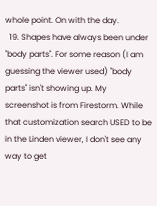whole point. On with the day.
  19. Shapes have always been under "body parts". For some reason (I am guessing the viewer used) "body parts" isn't showing up. My screenshot is from Firestorm. While that customization search USED to be in the Linden viewer, I don't see any way to get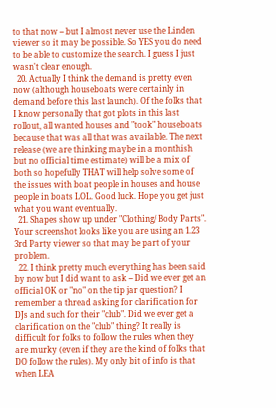to that now -- but I almost never use the Linden viewer so it may be possible. So YES you do need to be able to customize the search. I guess I just wasn't clear enough.
  20. Actually I think the demand is pretty even now (although houseboats were certainly in demand before this last launch). Of the folks that I know personally that got plots in this last rollout, all wanted houses and "took" houseboats because that was all that was available. The next release (we are thinking maybe in a monthish but no official time estimate) will be a mix of both so hopefully THAT will help solve some of the issues with boat people in houses and house people in boats LOL. Good luck. Hope you get just what you want eventually.
  21. Shapes show up under "Clothing/ Body Parts". Your screenshot looks like you are using an 1.23 3rd Party viewer so that may be part of your problem.
  22. I think pretty much everything has been said by now but I did want to ask -- Did we ever get an official OK or "no" on the tip jar question? I remember a thread asking for clarification for DJs and such for their "club". Did we ever get a clarification on the "club" thing? It really is difficult for folks to follow the rules when they are murky (even if they are the kind of folks that DO follow the rules). My only bit of info is that when LEA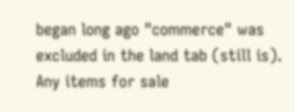began long ago "commerce" was excluded in the land tab (still is). Any items for sale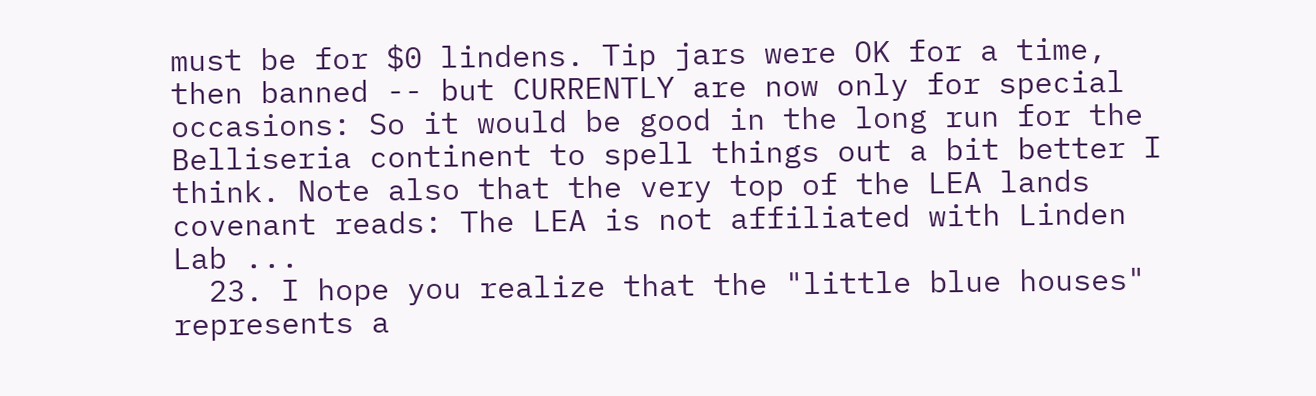must be for $0 lindens. Tip jars were OK for a time, then banned -- but CURRENTLY are now only for special occasions: So it would be good in the long run for the Belliseria continent to spell things out a bit better I think. Note also that the very top of the LEA lands covenant reads: The LEA is not affiliated with Linden Lab ...
  23. I hope you realize that the "little blue houses" represents a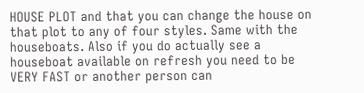HOUSE PLOT and that you can change the house on that plot to any of four styles. Same with the houseboats. Also if you do actually see a houseboat available on refresh you need to be VERY FAST or another person can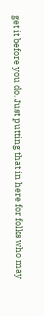get it before you do. Just putting that in here for folks who may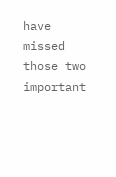have missed those two important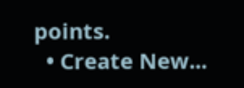points.
  • Create New...